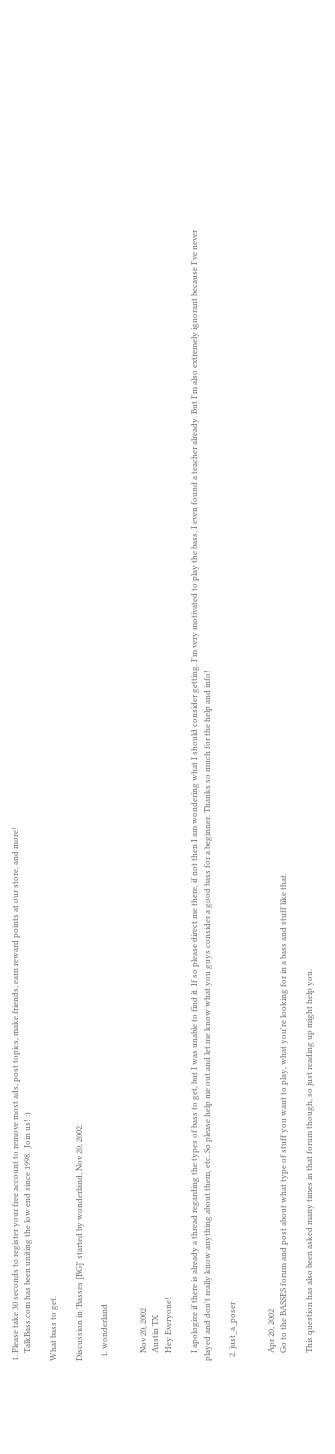1. Please take 30 seconds to register your free account to remove most ads, post topics, make friends, earn reward points at our store, and more!
    TalkBass.com has been uniting the low end since 1998.  Join us! :)

What bass to get.

Discussion in 'Basses [BG]' started by wonderland, Nov 20, 2002.

  1. wonderland


    Nov 20, 2002
    Austin TX
    Hey Everyone!

    I apologize if there is already a thread regarding the types of bass to get, but I was unable to find it. If so please direct me there, if not then I am wondering what I should consider getting. I'm very motivated to play the bass, I even found a teacher already. But I'm also extremely ignorant because I've never played and don't really know anything about them, etc. So please help me out and let me know what you guys consider a good bass for a beginner. Thanks so much for the help and info!

  2. just_a_poser


    Apr 20, 2002
    Go to the BASSES forum and post about what type of stuff you want to play, what you're looking for in a bass and stuff like that.

    This question has also been asked many times in that forum though, so just reading up might help you.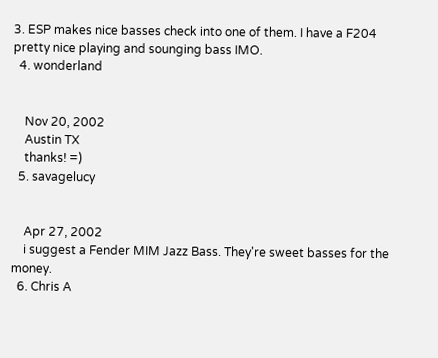3. ESP makes nice basses check into one of them. I have a F204 pretty nice playing and sounging bass IMO.
  4. wonderland


    Nov 20, 2002
    Austin TX
    thanks! =)
  5. savagelucy


    Apr 27, 2002
    i suggest a Fender MIM Jazz Bass. They're sweet basses for the money.
  6. Chris A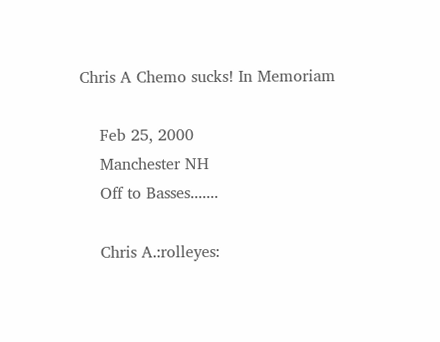Chris A Chemo sucks! In Memoriam

    Feb 25, 2000
    Manchester NH
    Off to Basses.......

    Chris A.:rolleyes: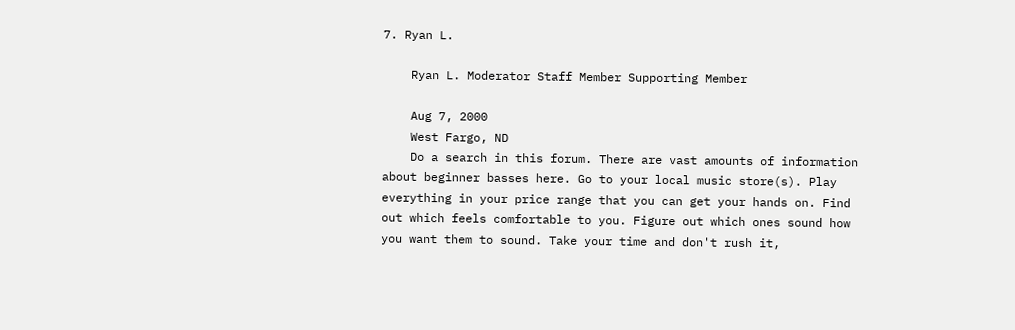7. Ryan L.

    Ryan L. Moderator Staff Member Supporting Member

    Aug 7, 2000
    West Fargo, ND
    Do a search in this forum. There are vast amounts of information about beginner basses here. Go to your local music store(s). Play everything in your price range that you can get your hands on. Find out which feels comfortable to you. Figure out which ones sound how you want them to sound. Take your time and don't rush it,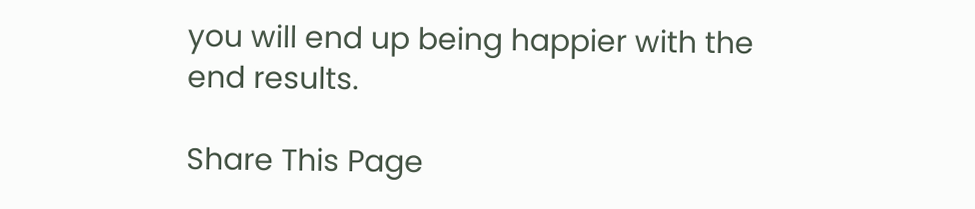you will end up being happier with the end results.

Share This Page